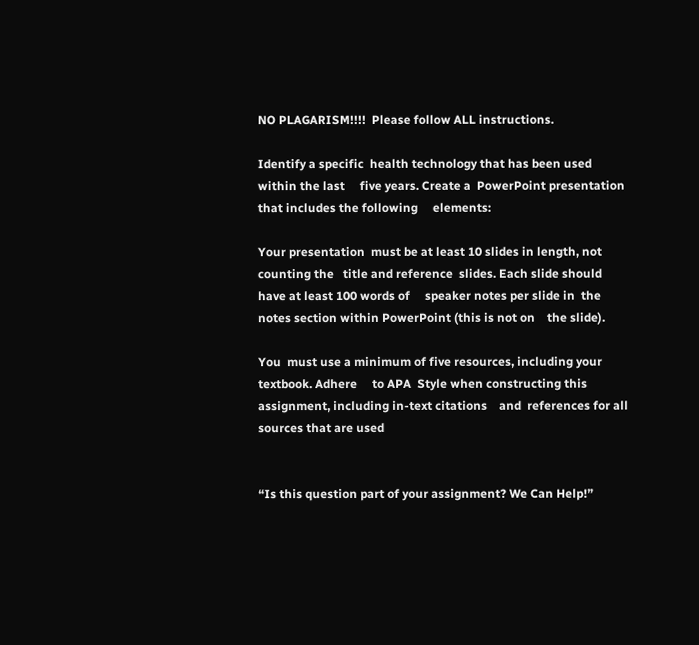NO PLAGARISM!!!!  Please follow ALL instructions.

Identify a specific  health technology that has been used within the last     five years. Create a  PowerPoint presentation that includes the following     elements:

Your presentation  must be at least 10 slides in length, not counting the   title and reference  slides. Each slide should have at least 100 words of     speaker notes per slide in  the notes section within PowerPoint (this is not on    the slide).

You  must use a minimum of five resources, including your textbook. Adhere     to APA  Style when constructing this assignment, including in-text citations    and  references for all sources that are used


“Is this question part of your assignment? We Can Help!”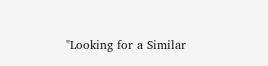"Looking for a Similar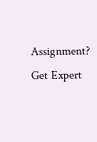Assignment? Get Expert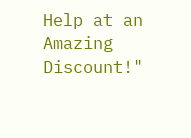Help at an Amazing Discount!"